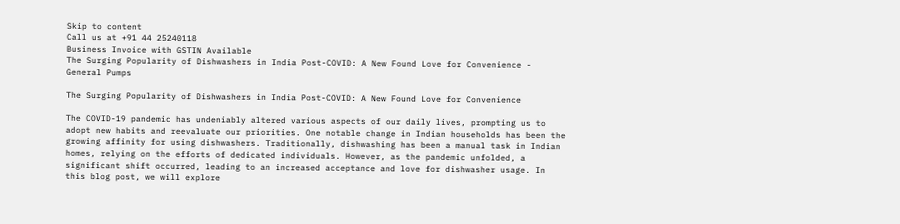Skip to content
Call us at +91 44 25240118
Business Invoice with GSTIN Available
The Surging Popularity of Dishwashers in India Post-COVID: A New Found Love for Convenience - General Pumps

The Surging Popularity of Dishwashers in India Post-COVID: A New Found Love for Convenience

The COVID-19 pandemic has undeniably altered various aspects of our daily lives, prompting us to adopt new habits and reevaluate our priorities. One notable change in Indian households has been the growing affinity for using dishwashers. Traditionally, dishwashing has been a manual task in Indian homes, relying on the efforts of dedicated individuals. However, as the pandemic unfolded, a significant shift occurred, leading to an increased acceptance and love for dishwasher usage. In this blog post, we will explore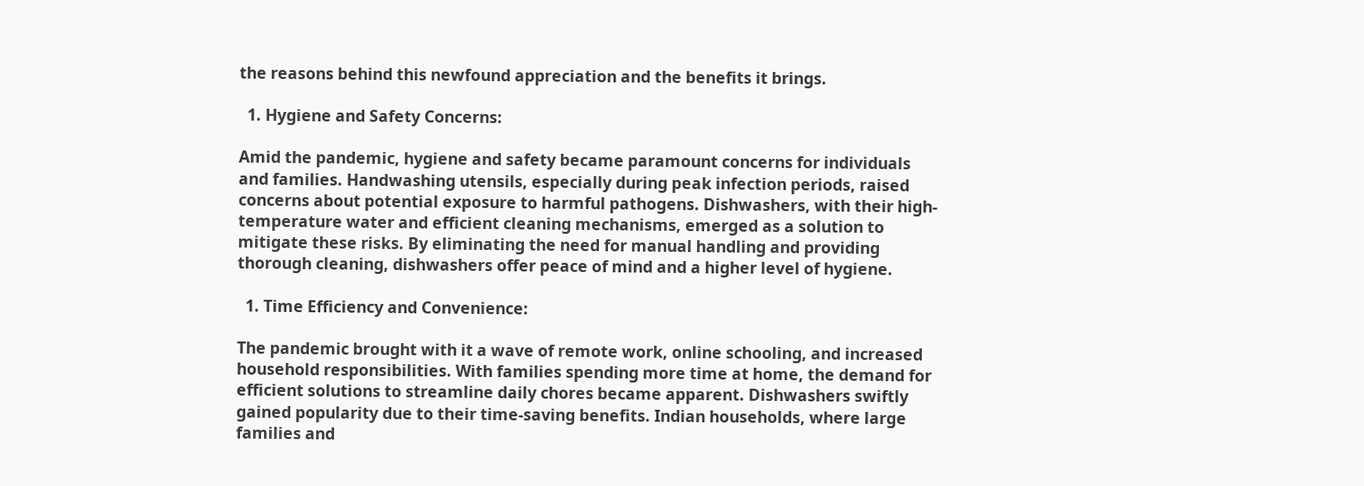the reasons behind this newfound appreciation and the benefits it brings.

  1. Hygiene and Safety Concerns:

Amid the pandemic, hygiene and safety became paramount concerns for individuals and families. Handwashing utensils, especially during peak infection periods, raised concerns about potential exposure to harmful pathogens. Dishwashers, with their high-temperature water and efficient cleaning mechanisms, emerged as a solution to mitigate these risks. By eliminating the need for manual handling and providing thorough cleaning, dishwashers offer peace of mind and a higher level of hygiene.

  1. Time Efficiency and Convenience:

The pandemic brought with it a wave of remote work, online schooling, and increased household responsibilities. With families spending more time at home, the demand for efficient solutions to streamline daily chores became apparent. Dishwashers swiftly gained popularity due to their time-saving benefits. Indian households, where large families and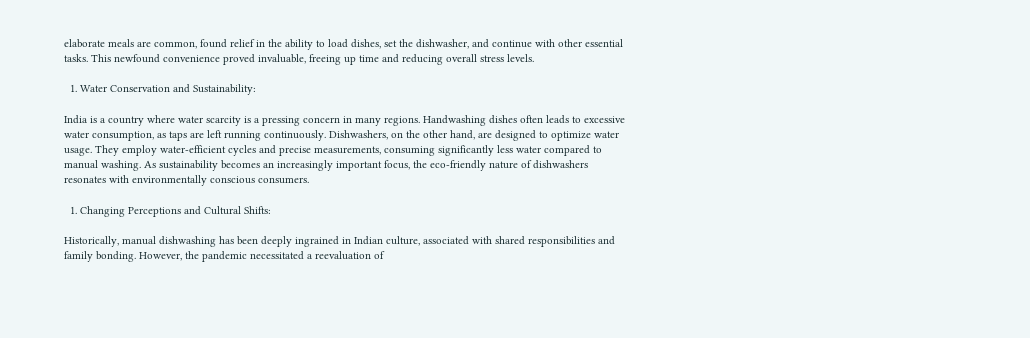elaborate meals are common, found relief in the ability to load dishes, set the dishwasher, and continue with other essential tasks. This newfound convenience proved invaluable, freeing up time and reducing overall stress levels.

  1. Water Conservation and Sustainability:

India is a country where water scarcity is a pressing concern in many regions. Handwashing dishes often leads to excessive water consumption, as taps are left running continuously. Dishwashers, on the other hand, are designed to optimize water usage. They employ water-efficient cycles and precise measurements, consuming significantly less water compared to manual washing. As sustainability becomes an increasingly important focus, the eco-friendly nature of dishwashers resonates with environmentally conscious consumers.

  1. Changing Perceptions and Cultural Shifts:

Historically, manual dishwashing has been deeply ingrained in Indian culture, associated with shared responsibilities and family bonding. However, the pandemic necessitated a reevaluation of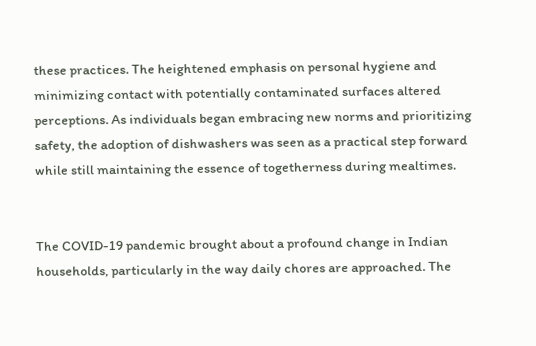these practices. The heightened emphasis on personal hygiene and minimizing contact with potentially contaminated surfaces altered perceptions. As individuals began embracing new norms and prioritizing safety, the adoption of dishwashers was seen as a practical step forward while still maintaining the essence of togetherness during mealtimes.


The COVID-19 pandemic brought about a profound change in Indian households, particularly in the way daily chores are approached. The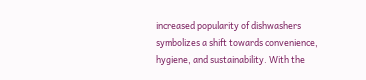increased popularity of dishwashers symbolizes a shift towards convenience, hygiene, and sustainability. With the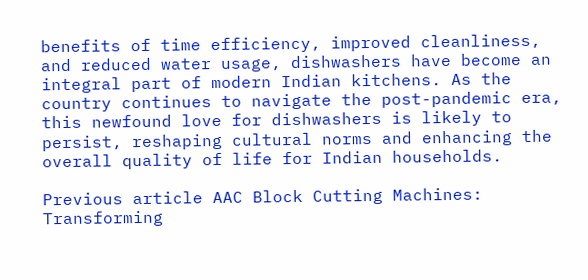benefits of time efficiency, improved cleanliness, and reduced water usage, dishwashers have become an integral part of modern Indian kitchens. As the country continues to navigate the post-pandemic era, this newfound love for dishwashers is likely to persist, reshaping cultural norms and enhancing the overall quality of life for Indian households.

Previous article AAC Block Cutting Machines: Transforming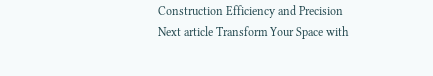Construction Efficiency and Precision
Next article Transform Your Space with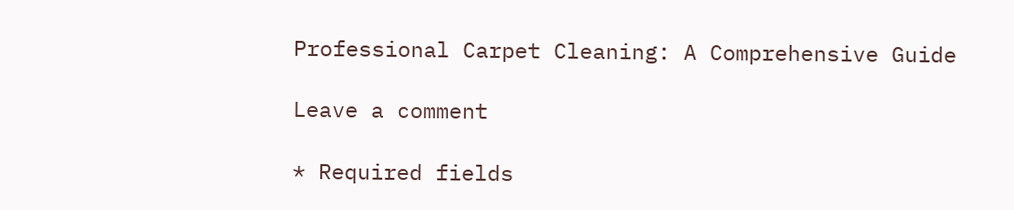Professional Carpet Cleaning: A Comprehensive Guide

Leave a comment

* Required fields